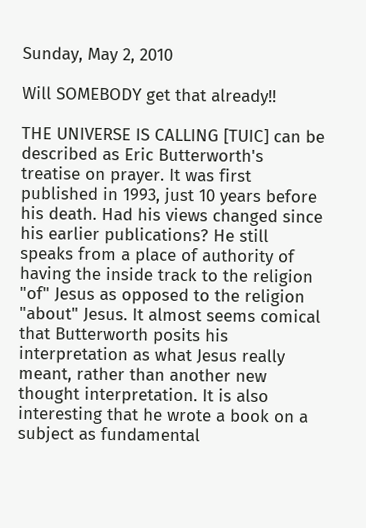Sunday, May 2, 2010

Will SOMEBODY get that already!!

THE UNIVERSE IS CALLING [TUIC] can be described as Eric Butterworth's treatise on prayer. It was first published in 1993, just 10 years before his death. Had his views changed since his earlier publications? He still speaks from a place of authority of having the inside track to the religion "of" Jesus as opposed to the religion "about" Jesus. It almost seems comical that Butterworth posits his interpretation as what Jesus really meant, rather than another new thought interpretation. It is also interesting that he wrote a book on a subject as fundamental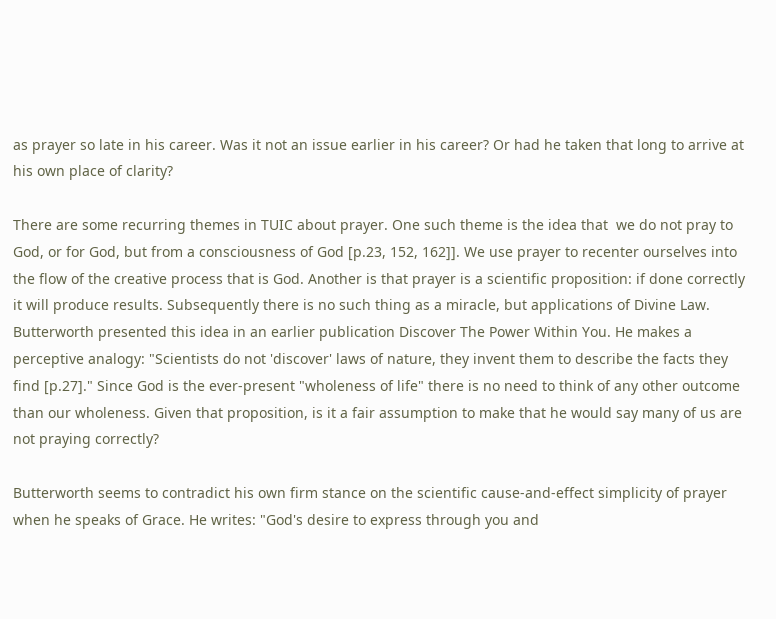as prayer so late in his career. Was it not an issue earlier in his career? Or had he taken that long to arrive at his own place of clarity?

There are some recurring themes in TUIC about prayer. One such theme is the idea that  we do not pray to God, or for God, but from a consciousness of God [p.23, 152, 162]]. We use prayer to recenter ourselves into the flow of the creative process that is God. Another is that prayer is a scientific proposition: if done correctly it will produce results. Subsequently there is no such thing as a miracle, but applications of Divine Law. Butterworth presented this idea in an earlier publication Discover The Power Within You. He makes a perceptive analogy: "Scientists do not 'discover' laws of nature, they invent them to describe the facts they find [p.27]." Since God is the ever-present "wholeness of life" there is no need to think of any other outcome than our wholeness. Given that proposition, is it a fair assumption to make that he would say many of us are not praying correctly?

Butterworth seems to contradict his own firm stance on the scientific cause-and-effect simplicity of prayer when he speaks of Grace. He writes: "God's desire to express through you and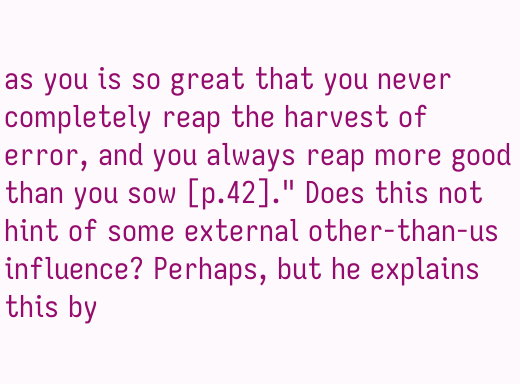as you is so great that you never completely reap the harvest of error, and you always reap more good than you sow [p.42]." Does this not hint of some external other-than-us influence? Perhaps, but he explains this by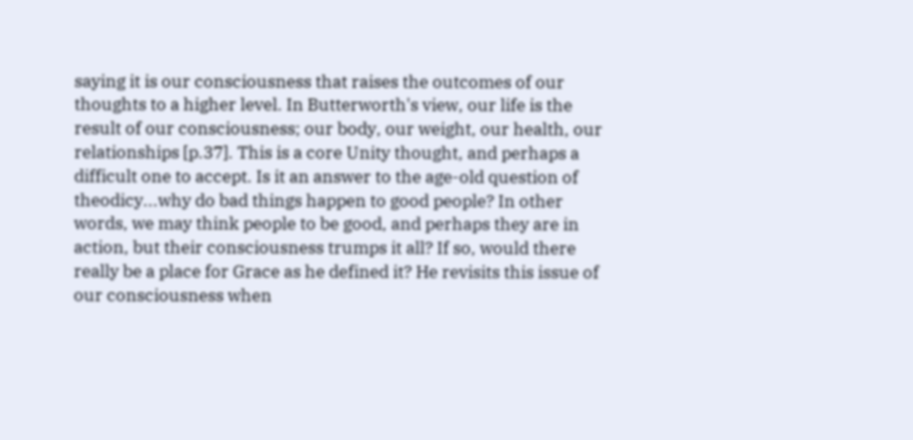saying it is our consciousness that raises the outcomes of our thoughts to a higher level. In Butterworth's view, our life is the result of our consciousness; our body, our weight, our health, our relationships [p.37]. This is a core Unity thought, and perhaps a difficult one to accept. Is it an answer to the age-old question of theodicy...why do bad things happen to good people? In other words, we may think people to be good, and perhaps they are in action, but their consciousness trumps it all? If so, would there really be a place for Grace as he defined it? He revisits this issue of our consciousness when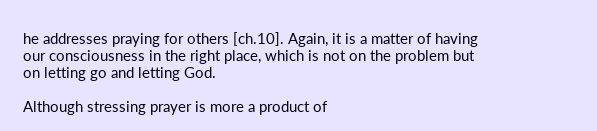he addresses praying for others [ch.10]. Again, it is a matter of having our consciousness in the right place, which is not on the problem but on letting go and letting God.

Although stressing prayer is more a product of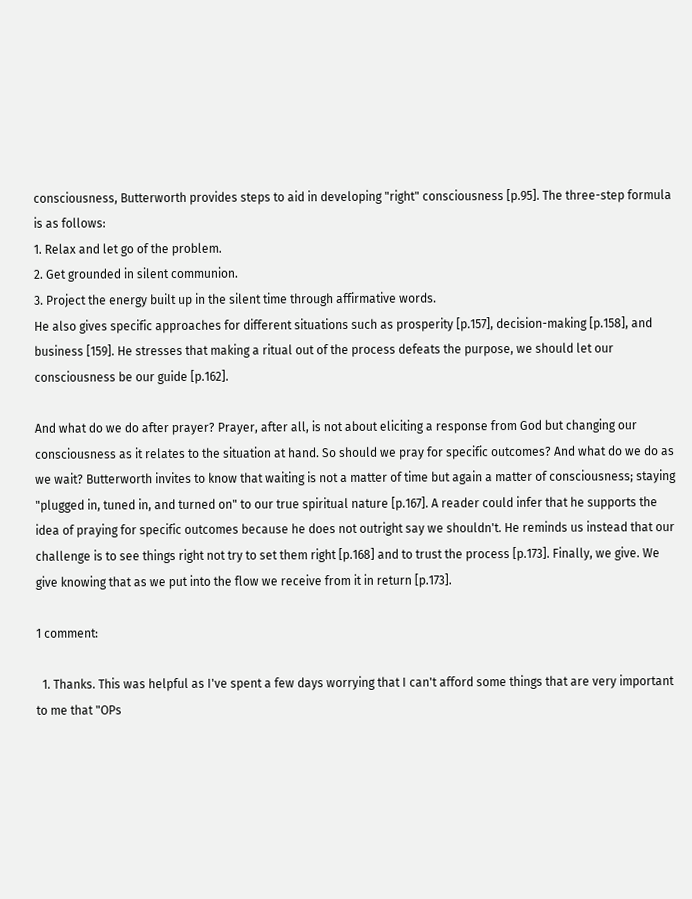consciousness, Butterworth provides steps to aid in developing "right" consciousness [p.95]. The three-step formula is as follows:
1. Relax and let go of the problem.
2. Get grounded in silent communion.
3. Project the energy built up in the silent time through affirmative words.
He also gives specific approaches for different situations such as prosperity [p.157], decision-making [p.158], and business [159]. He stresses that making a ritual out of the process defeats the purpose, we should let our consciousness be our guide [p.162].

And what do we do after prayer? Prayer, after all, is not about eliciting a response from God but changing our consciousness as it relates to the situation at hand. So should we pray for specific outcomes? And what do we do as we wait? Butterworth invites to know that waiting is not a matter of time but again a matter of consciousness; staying "plugged in, tuned in, and turned on" to our true spiritual nature [p.167]. A reader could infer that he supports the idea of praying for specific outcomes because he does not outright say we shouldn't. He reminds us instead that our challenge is to see things right not try to set them right [p.168] and to trust the process [p.173]. Finally, we give. We give knowing that as we put into the flow we receive from it in return [p.173].

1 comment:

  1. Thanks. This was helpful as I've spent a few days worrying that I can't afford some things that are very important to me that "OPs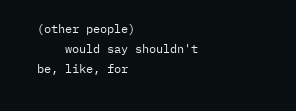(other people)
    would say shouldn't be, like, for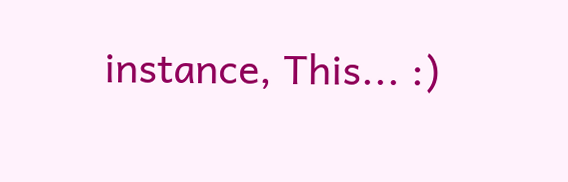instance, This... :)